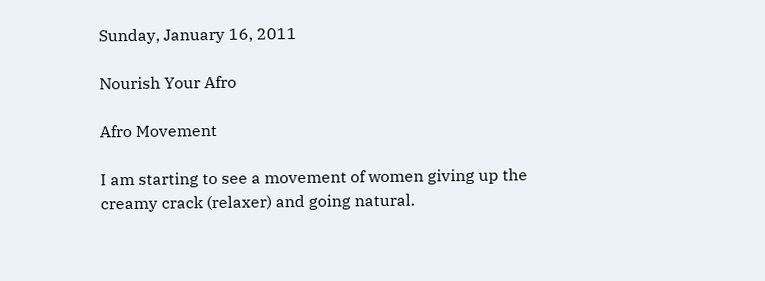Sunday, January 16, 2011

Nourish Your Afro

Afro Movement

I am starting to see a movement of women giving up the creamy crack (relaxer) and going natural.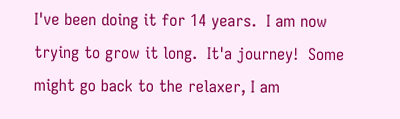I've been doing it for 14 years.  I am now trying to grow it long.  It'a journey!  Some might go back to the relaxer, I am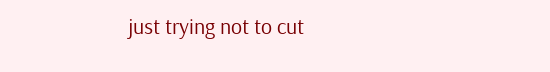just trying not to cut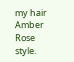my hair Amber Rose style.